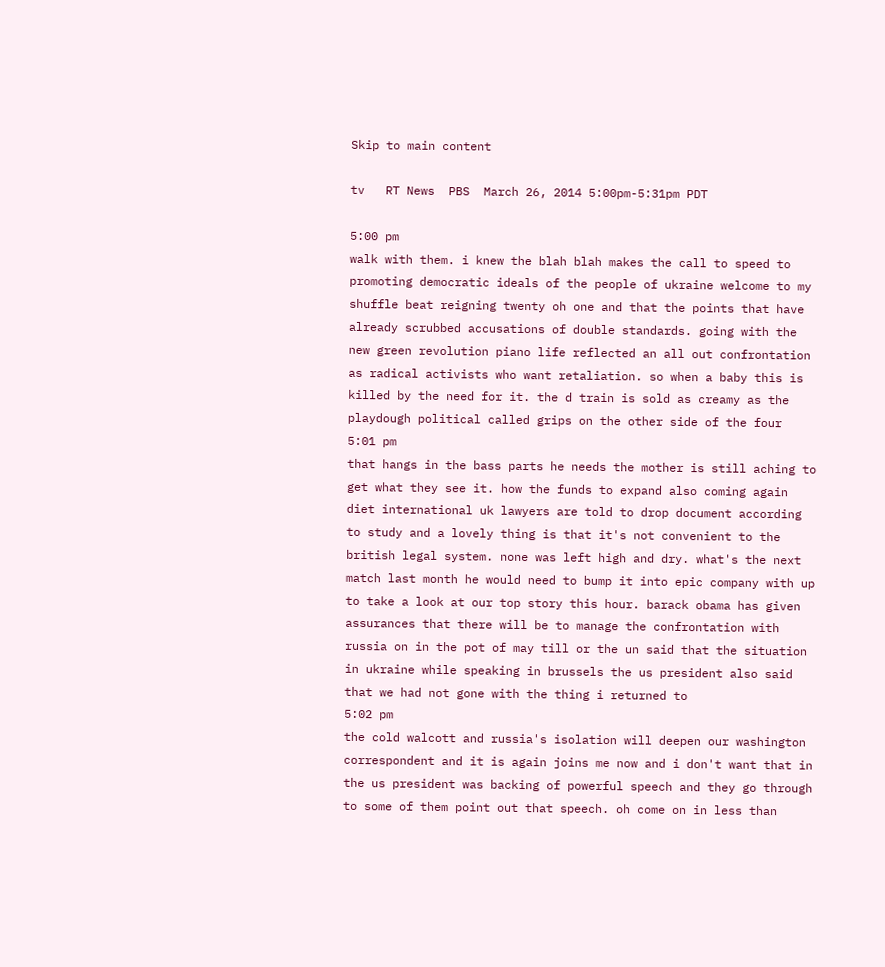Skip to main content

tv   RT News  PBS  March 26, 2014 5:00pm-5:31pm PDT

5:00 pm
walk with them. i knew the blah blah makes the call to speed to promoting democratic ideals of the people of ukraine welcome to my shuffle beat reigning twenty oh one and that the points that have already scrubbed accusations of double standards. going with the new green revolution piano life reflected an all out confrontation as radical activists who want retaliation. so when a baby this is killed by the need for it. the d train is sold as creamy as the playdough political called grips on the other side of the four
5:01 pm
that hangs in the bass parts he needs the mother is still aching to get what they see it. how the funds to expand also coming again diet international uk lawyers are told to drop document according to study and a lovely thing is that it's not convenient to the british legal system. none was left high and dry. what's the next match last month he would need to bump it into epic company with up to take a look at our top story this hour. barack obama has given assurances that there will be to manage the confrontation with russia on in the pot of may till or the un said that the situation in ukraine while speaking in brussels the us president also said that we had not gone with the thing i returned to
5:02 pm
the cold walcott and russia's isolation will deepen our washington correspondent and it is again joins me now and i don't want that in the us president was backing of powerful speech and they go through to some of them point out that speech. oh come on in less than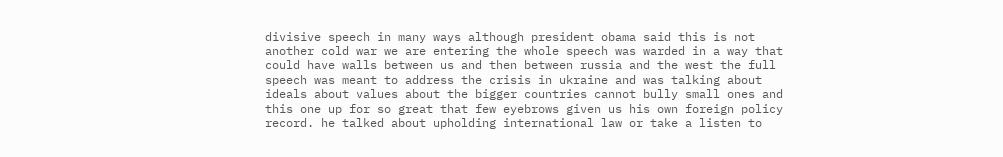divisive speech in many ways although president obama said this is not another cold war we are entering the whole speech was warded in a way that could have walls between us and then between russia and the west the full speech was meant to address the crisis in ukraine and was talking about ideals about values about the bigger countries cannot bully small ones and this one up for so great that few eyebrows given us his own foreign policy record. he talked about upholding international law or take a listen to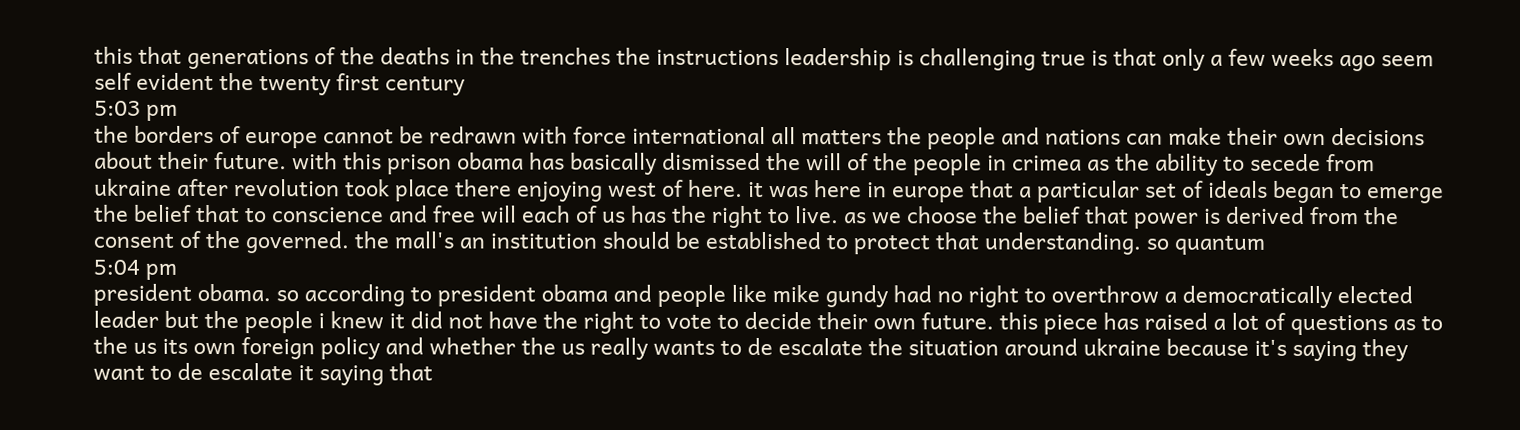this that generations of the deaths in the trenches the instructions leadership is challenging true is that only a few weeks ago seem self evident the twenty first century
5:03 pm
the borders of europe cannot be redrawn with force international all matters the people and nations can make their own decisions about their future. with this prison obama has basically dismissed the will of the people in crimea as the ability to secede from ukraine after revolution took place there enjoying west of here. it was here in europe that a particular set of ideals began to emerge the belief that to conscience and free will each of us has the right to live. as we choose the belief that power is derived from the consent of the governed. the mall's an institution should be established to protect that understanding. so quantum
5:04 pm
president obama. so according to president obama and people like mike gundy had no right to overthrow a democratically elected leader but the people i knew it did not have the right to vote to decide their own future. this piece has raised a lot of questions as to the us its own foreign policy and whether the us really wants to de escalate the situation around ukraine because it's saying they want to de escalate it saying that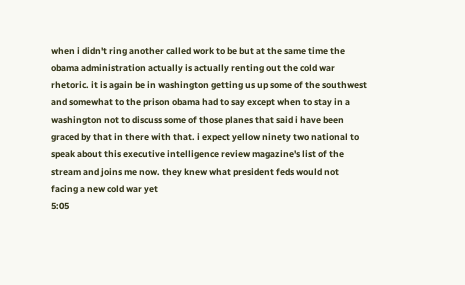when i didn't ring another called work to be but at the same time the obama administration actually is actually renting out the cold war rhetoric. it is again be in washington getting us up some of the southwest and somewhat to the prison obama had to say except when to stay in a washington not to discuss some of those planes that said i have been graced by that in there with that. i expect yellow ninety two national to speak about this executive intelligence review magazine's list of the stream and joins me now. they knew what president feds would not facing a new cold war yet
5:05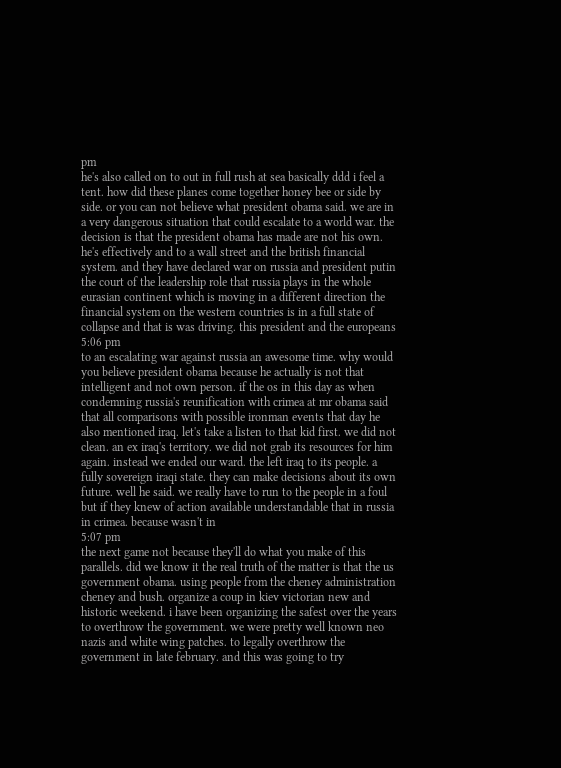pm
he's also called on to out in full rush at sea basically ddd i feel a tent. how did these planes come together honey bee or side by side. or you can not believe what president obama said. we are in a very dangerous situation that could escalate to a world war. the decision is that the president obama has made are not his own. he's effectively and to a wall street and the british financial system. and they have declared war on russia and president putin the court of the leadership role that russia plays in the whole eurasian continent which is moving in a different direction the financial system on the western countries is in a full state of collapse and that is was driving. this president and the europeans
5:06 pm
to an escalating war against russia an awesome time. why would you believe president obama because he actually is not that intelligent and not own person. if the os in this day as when condemning russia's reunification with crimea at mr obama said that all comparisons with possible ironman events that day he also mentioned iraq. let's take a listen to that kid first. we did not clean. an ex iraq's territory. we did not grab its resources for him again. instead we ended our ward. the left iraq to its people. a fully sovereign iraqi state. they can make decisions about its own future. well he said. we really have to run to the people in a foul but if they knew of action available understandable that in russia in crimea. because wasn't in
5:07 pm
the next game not because they'll do what you make of this parallels. did we know it the real truth of the matter is that the us government obama. using people from the cheney administration cheney and bush. organize a coup in kiev victorian new and historic weekend. i have been organizing the safest over the years to overthrow the government. we were pretty well known neo nazis and white wing patches. to legally overthrow the government in late february. and this was going to try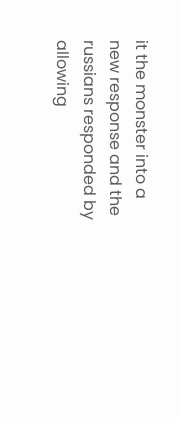it the monster into a new response and the russians responded by allowing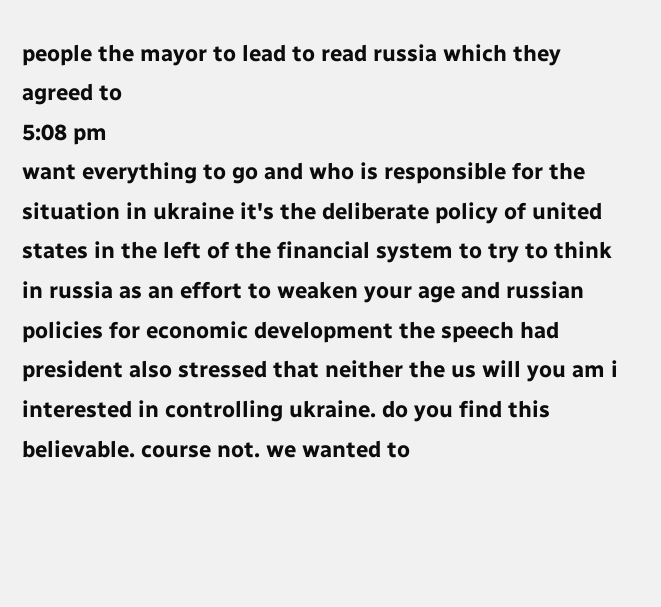people the mayor to lead to read russia which they agreed to
5:08 pm
want everything to go and who is responsible for the situation in ukraine it's the deliberate policy of united states in the left of the financial system to try to think in russia as an effort to weaken your age and russian policies for economic development the speech had president also stressed that neither the us will you am i interested in controlling ukraine. do you find this believable. course not. we wanted to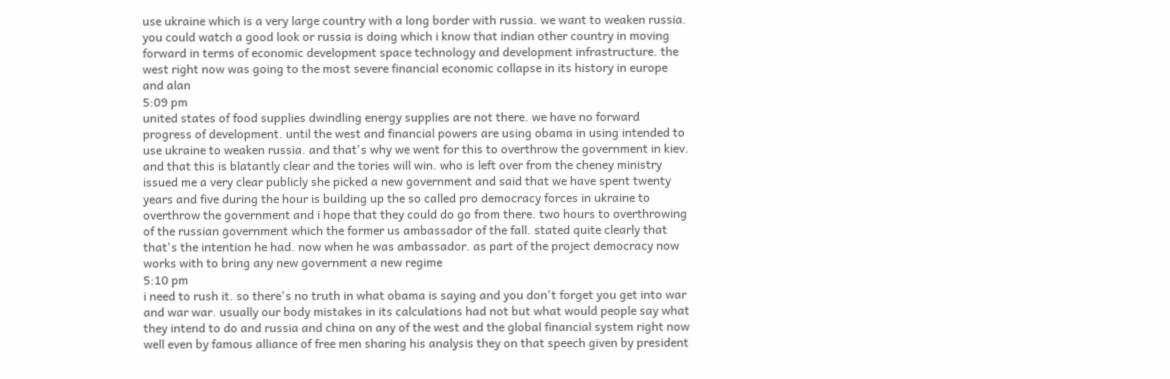use ukraine which is a very large country with a long border with russia. we want to weaken russia. you could watch a good look or russia is doing which i know that indian other country in moving forward in terms of economic development space technology and development infrastructure. the west right now was going to the most severe financial economic collapse in its history in europe and alan
5:09 pm
united states of food supplies dwindling energy supplies are not there. we have no forward progress of development. until the west and financial powers are using obama in using intended to use ukraine to weaken russia. and that's why we went for this to overthrow the government in kiev. and that this is blatantly clear and the tories will win. who is left over from the cheney ministry issued me a very clear publicly she picked a new government and said that we have spent twenty years and five during the hour is building up the so called pro democracy forces in ukraine to overthrow the government and i hope that they could do go from there. two hours to overthrowing of the russian government which the former us ambassador of the fall. stated quite clearly that that's the intention he had. now when he was ambassador. as part of the project democracy now works with to bring any new government a new regime
5:10 pm
i need to rush it. so there's no truth in what obama is saying and you don't forget you get into war and war war. usually our body mistakes in its calculations had not but what would people say what they intend to do and russia and china on any of the west and the global financial system right now well even by famous alliance of free men sharing his analysis they on that speech given by president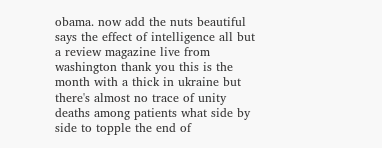obama. now add the nuts beautiful says the effect of intelligence all but a review magazine live from washington thank you this is the month with a thick in ukraine but there's almost no trace of unity deaths among patients what side by side to topple the end of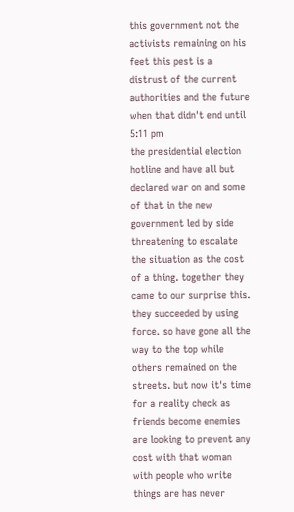this government not the activists remaining on his feet this pest is a distrust of the current authorities and the future when that didn't end until
5:11 pm
the presidential election hotline and have all but declared war on and some of that in the new government led by side threatening to escalate the situation as the cost of a thing. together they came to our surprise this. they succeeded by using force. so have gone all the way to the top while others remained on the streets. but now it's time for a reality check as friends become enemies are looking to prevent any cost with that woman with people who write things are has never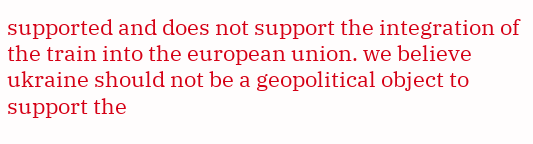supported and does not support the integration of the train into the european union. we believe ukraine should not be a geopolitical object to support the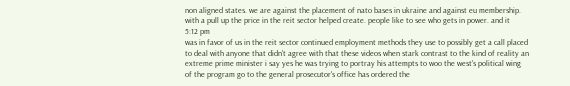non aligned states. we are against the placement of nato bases in ukraine and against eu membership. with a pull up the price in the reit sector helped create. people like to see who gets in power. and it
5:12 pm
was in favor of us in the reit sector continued employment methods they use to possibly get a call placed to deal with anyone that didn't agree with that these videos when stark contrast to the kind of reality an extreme prime minister i say yes he was trying to portray his attempts to woo the west's political wing of the program go to the general prosecutor's office has ordered the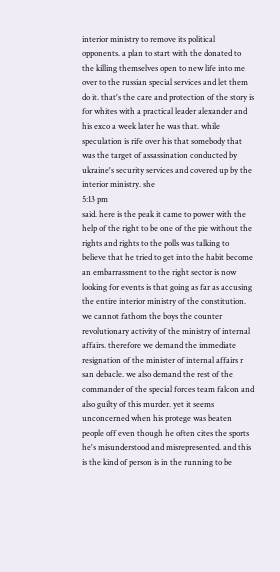interior ministry to remove its political opponents. a plan to start with the donated to the killing themselves open to new life into me over to the russian special services and let them do it. that's the care and protection of the story is for whites with a practical leader alexander and his exco a week later he was that. while speculation is rife over his that somebody that was the target of assassination conducted by ukraine's security services and covered up by the interior ministry. she
5:13 pm
said. here is the peak it came to power with the help of the right to be one of the pie without the rights and rights to the polls was talking to believe that he tried to get into the habit become an embarrassment to the right sector is now looking for events is that going as far as accusing the entire interior ministry of the constitution. we cannot fathom the boys the counter revolutionary activity of the ministry of internal affairs. therefore we demand the immediate resignation of the minister of internal affairs r san debacle. we also demand the rest of the commander of the special forces team falcon and also guilty of this murder. yet it seems unconcerned when his protege was beaten people off even though he often cites the sports he's misunderstood and misrepresented. and this is the kind of person is in the running to be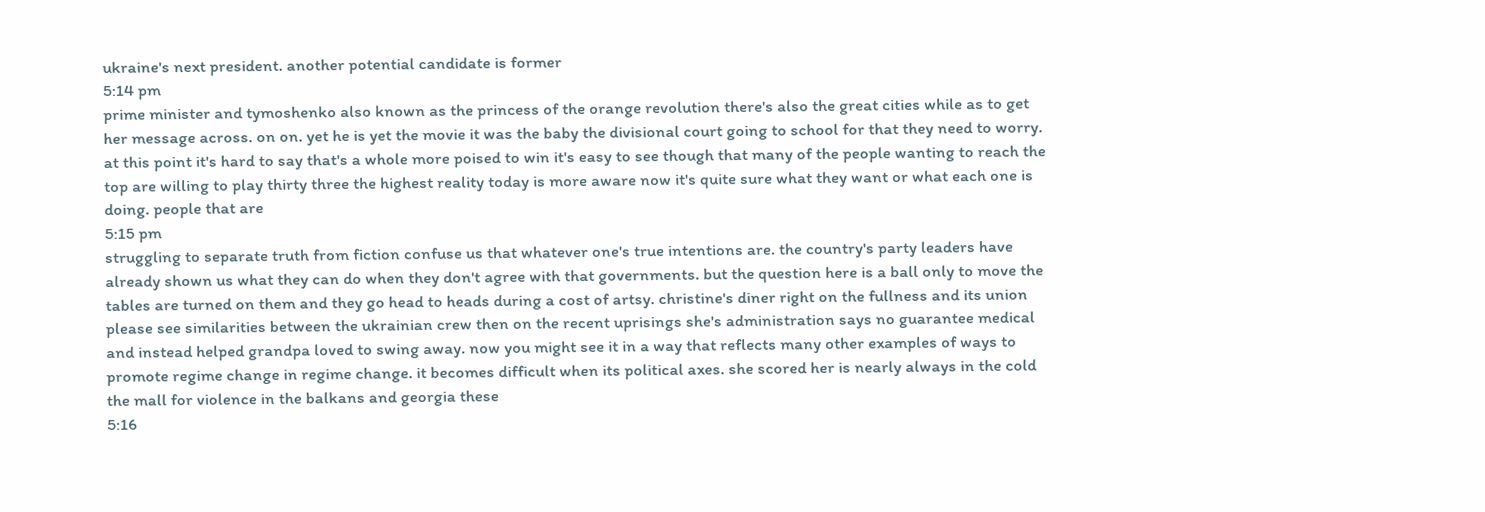ukraine's next president. another potential candidate is former
5:14 pm
prime minister and tymoshenko also known as the princess of the orange revolution there's also the great cities while as to get her message across. on on. yet he is yet the movie it was the baby the divisional court going to school for that they need to worry. at this point it's hard to say that's a whole more poised to win it's easy to see though that many of the people wanting to reach the top are willing to play thirty three the highest reality today is more aware now it's quite sure what they want or what each one is doing. people that are
5:15 pm
struggling to separate truth from fiction confuse us that whatever one's true intentions are. the country's party leaders have already shown us what they can do when they don't agree with that governments. but the question here is a ball only to move the tables are turned on them and they go head to heads during a cost of artsy. christine's diner right on the fullness and its union please see similarities between the ukrainian crew then on the recent uprisings she's administration says no guarantee medical and instead helped grandpa loved to swing away. now you might see it in a way that reflects many other examples of ways to promote regime change in regime change. it becomes difficult when its political axes. she scored her is nearly always in the cold the mall for violence in the balkans and georgia these
5:16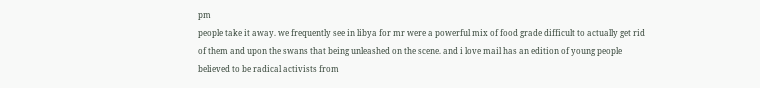pm
people take it away. we frequently see in libya for mr were a powerful mix of food grade difficult to actually get rid of them and upon the swans that being unleashed on the scene. and i love mail has an edition of young people believed to be radical activists from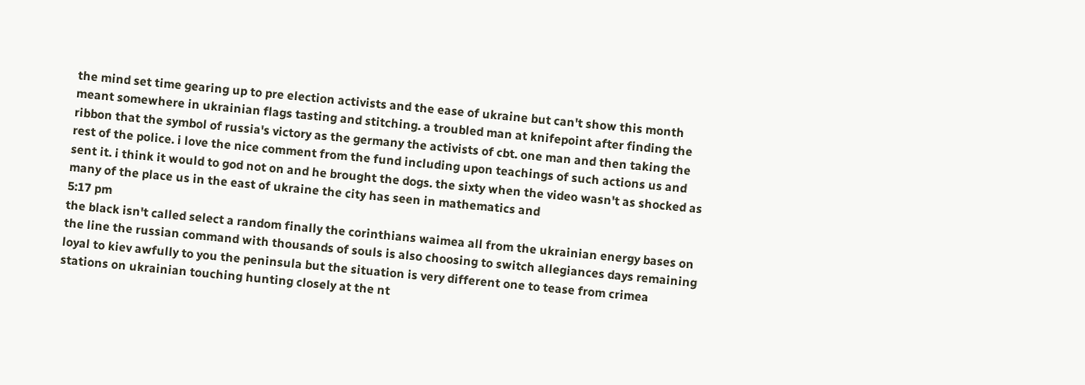the mind set time gearing up to pre election activists and the ease of ukraine but can't show this month meant somewhere in ukrainian flags tasting and stitching. a troubled man at knifepoint after finding the ribbon that the symbol of russia's victory as the germany the activists of cbt. one man and then taking the rest of the police. i love the nice comment from the fund including upon teachings of such actions us and sent it. i think it would to god not on and he brought the dogs. the sixty when the video wasn't as shocked as many of the place us in the east of ukraine the city has seen in mathematics and
5:17 pm
the black isn't called select a random finally the corinthians waimea all from the ukrainian energy bases on the line the russian command with thousands of souls is also choosing to switch allegiances days remaining loyal to kiev awfully to you the peninsula but the situation is very different one to tease from crimea stations on ukrainian touching hunting closely at the nt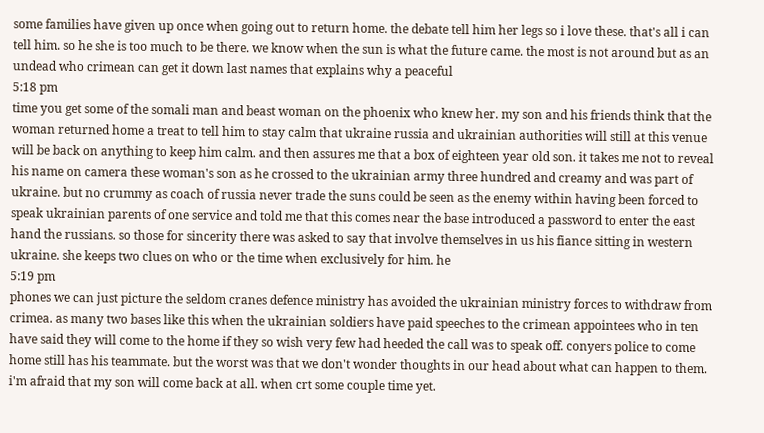some families have given up once when going out to return home. the debate tell him her legs so i love these. that's all i can tell him. so he she is too much to be there. we know when the sun is what the future came. the most is not around but as an undead who crimean can get it down last names that explains why a peaceful
5:18 pm
time you get some of the somali man and beast woman on the phoenix who knew her. my son and his friends think that the woman returned home a treat to tell him to stay calm that ukraine russia and ukrainian authorities will still at this venue will be back on anything to keep him calm. and then assures me that a box of eighteen year old son. it takes me not to reveal his name on camera these woman's son as he crossed to the ukrainian army three hundred and creamy and was part of ukraine. but no crummy as coach of russia never trade the suns could be seen as the enemy within having been forced to speak ukrainian parents of one service and told me that this comes near the base introduced a password to enter the east hand the russians. so those for sincerity there was asked to say that involve themselves in us his fiance sitting in western ukraine. she keeps two clues on who or the time when exclusively for him. he
5:19 pm
phones we can just picture the seldom cranes defence ministry has avoided the ukrainian ministry forces to withdraw from crimea. as many two bases like this when the ukrainian soldiers have paid speeches to the crimean appointees who in ten have said they will come to the home if they so wish very few had heeded the call was to speak off. conyers police to come home still has his teammate. but the worst was that we don't wonder thoughts in our head about what can happen to them. i'm afraid that my son will come back at all. when crt some couple time yet.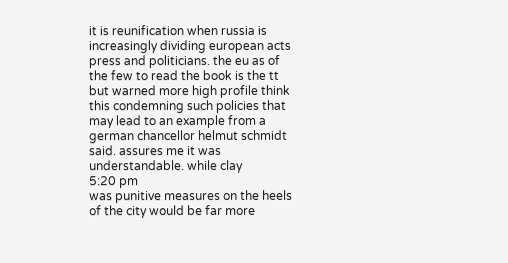it is reunification when russia is increasingly dividing european acts press and politicians. the eu as of the few to read the book is the tt but warned more high profile think this condemning such policies that may lead to an example from a german chancellor helmut schmidt said. assures me it was understandable. while clay
5:20 pm
was punitive measures on the heels of the city would be far more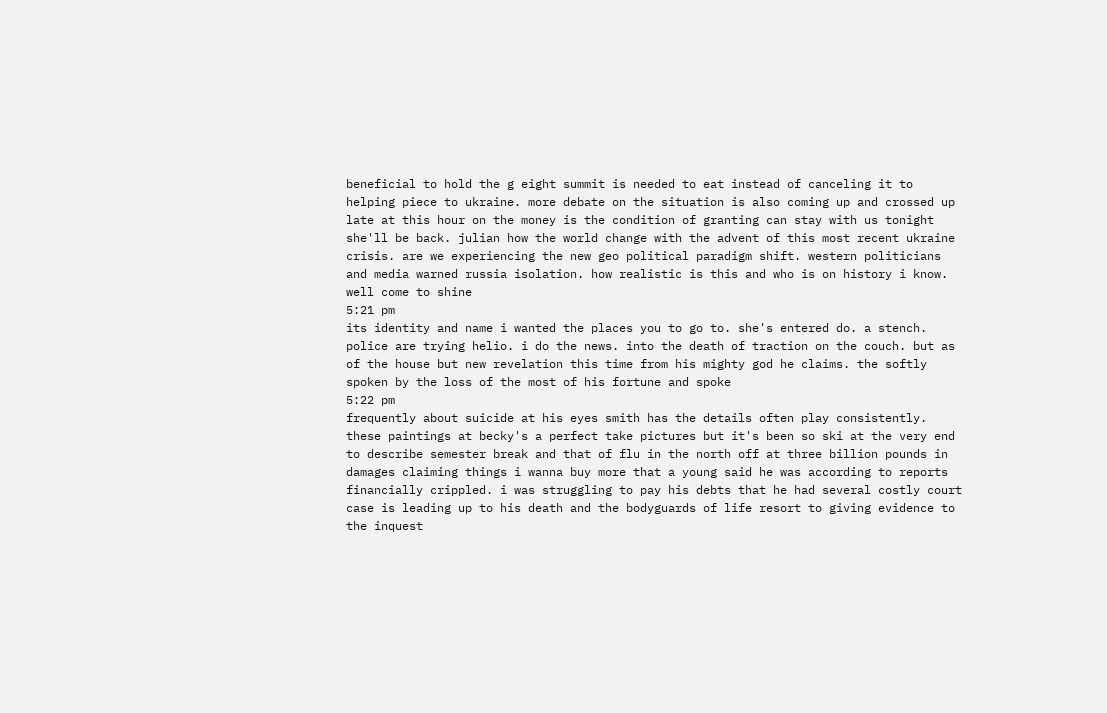beneficial to hold the g eight summit is needed to eat instead of canceling it to helping piece to ukraine. more debate on the situation is also coming up and crossed up late at this hour on the money is the condition of granting can stay with us tonight she'll be back. julian how the world change with the advent of this most recent ukraine crisis. are we experiencing the new geo political paradigm shift. western politicians and media warned russia isolation. how realistic is this and who is on history i know. well come to shine
5:21 pm
its identity and name i wanted the places you to go to. she's entered do. a stench. police are trying helio. i do the news. into the death of traction on the couch. but as of the house but new revelation this time from his mighty god he claims. the softly spoken by the loss of the most of his fortune and spoke
5:22 pm
frequently about suicide at his eyes smith has the details often play consistently. these paintings at becky's a perfect take pictures but it's been so ski at the very end to describe semester break and that of flu in the north off at three billion pounds in damages claiming things i wanna buy more that a young said he was according to reports financially crippled. i was struggling to pay his debts that he had several costly court case is leading up to his death and the bodyguards of life resort to giving evidence to the inquest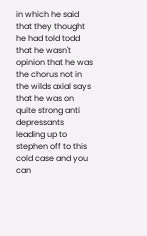in which he said that they thought he had told todd that he wasn't opinion that he was the chorus not in the wilds axial says that he was on quite strong anti depressants leading up to stephen off to this cold case and you can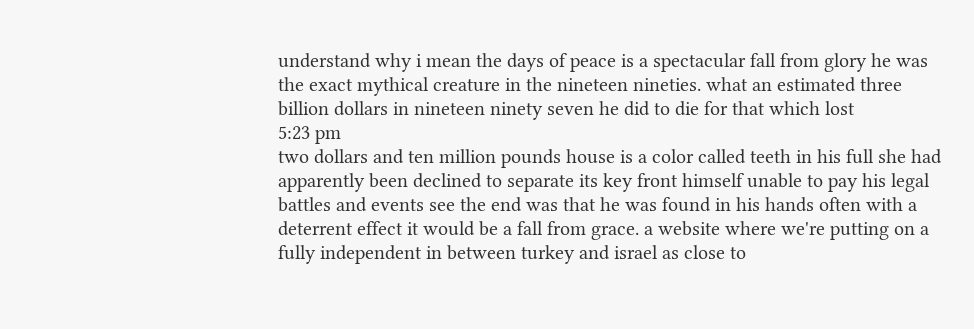understand why i mean the days of peace is a spectacular fall from glory he was the exact mythical creature in the nineteen nineties. what an estimated three billion dollars in nineteen ninety seven he did to die for that which lost
5:23 pm
two dollars and ten million pounds house is a color called teeth in his full she had apparently been declined to separate its key front himself unable to pay his legal battles and events see the end was that he was found in his hands often with a deterrent effect it would be a fall from grace. a website where we're putting on a fully independent in between turkey and israel as close to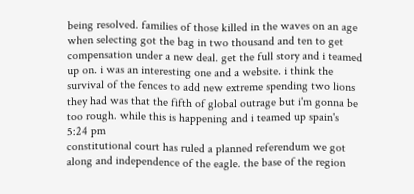being resolved. families of those killed in the waves on an age when selecting got the bag in two thousand and ten to get compensation under a new deal. get the full story and i teamed up on. i was an interesting one and a website. i think the survival of the fences to add new extreme spending two lions they had was that the fifth of global outrage but i'm gonna be too rough. while this is happening and i teamed up spain's
5:24 pm
constitutional court has ruled a planned referendum we got along and independence of the eagle. the base of the region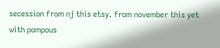secession from nj this etsy. from november this yet with pompous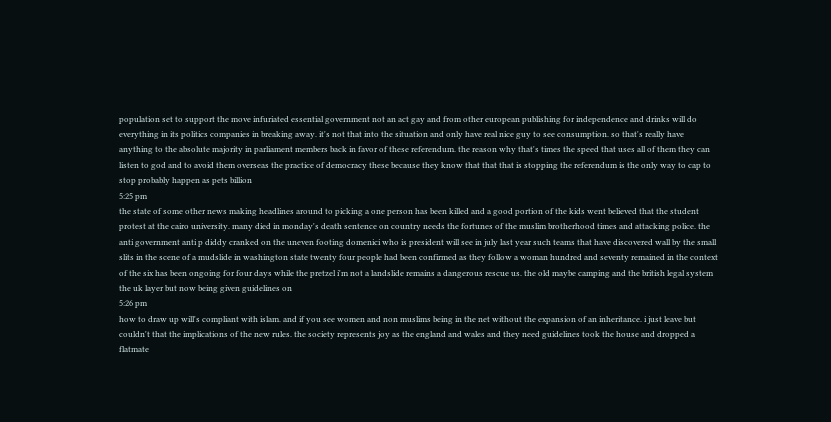population set to support the move infuriated essential government not an act gay and from other european publishing for independence and drinks will do everything in its politics companies in breaking away. it's not that into the situation and only have real nice guy to see consumption. so that's really have anything to the absolute majority in parliament members back in favor of these referendum. the reason why that's times the speed that uses all of them they can listen to god and to avoid them overseas the practice of democracy these because they know that that that is stopping the referendum is the only way to cap to stop probably happen as pets billion
5:25 pm
the state of some other news making headlines around to picking a one person has been killed and a good portion of the kids went believed that the student protest at the cairo university. many died in monday's death sentence on country needs the fortunes of the muslim brotherhood times and attacking police. the anti government anti p diddy cranked on the uneven footing domenici who is president will see in july last year such teams that have discovered wall by the small slits in the scene of a mudslide in washington state twenty four people had been confirmed as they follow a woman hundred and seventy remained in the context of the six has been ongoing for four days while the pretzel i'm not a landslide remains a dangerous rescue us. the old maybe camping and the british legal system the uk layer but now being given guidelines on
5:26 pm
how to draw up will's compliant with islam. and if you see women and non muslims being in the net without the expansion of an inheritance. i just leave but couldn't that the implications of the new rules. the society represents joy as the england and wales and they need guidelines took the house and dropped a flatmate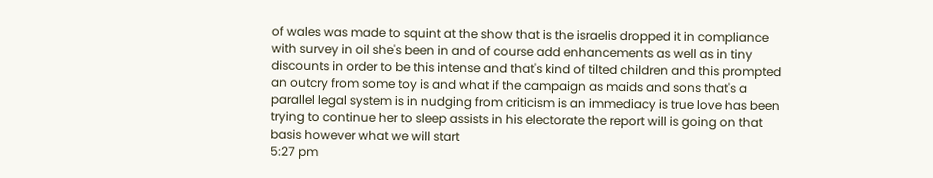of wales was made to squint at the show that is the israelis dropped it in compliance with survey in oil she's been in and of course add enhancements as well as in tiny discounts in order to be this intense and that's kind of tilted children and this prompted an outcry from some toy is and what if the campaign as maids and sons that's a parallel legal system is in nudging from criticism is an immediacy is true love has been trying to continue her to sleep assists in his electorate the report will is going on that basis however what we will start
5:27 pm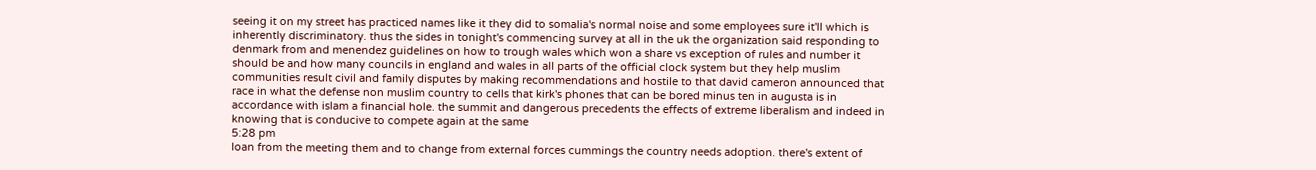seeing it on my street has practiced names like it they did to somalia's normal noise and some employees sure it'll which is inherently discriminatory. thus the sides in tonight's commencing survey at all in the uk the organization said responding to denmark from and menendez guidelines on how to trough wales which won a share vs exception of rules and number it should be and how many councils in england and wales in all parts of the official clock system but they help muslim communities result civil and family disputes by making recommendations and hostile to that david cameron announced that race in what the defense non muslim country to cells that kirk's phones that can be bored minus ten in augusta is in accordance with islam a financial hole. the summit and dangerous precedents the effects of extreme liberalism and indeed in knowing that is conducive to compete again at the same
5:28 pm
loan from the meeting them and to change from external forces cummings the country needs adoption. there's extent of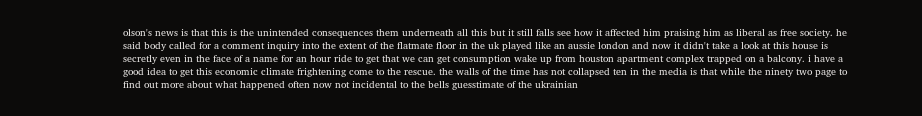olson's news is that this is the unintended consequences them underneath all this but it still falls see how it affected him praising him as liberal as free society. he said body called for a comment inquiry into the extent of the flatmate floor in the uk played like an aussie london and now it didn't take a look at this house is secretly even in the face of a name for an hour ride to get that we can get consumption wake up from houston apartment complex trapped on a balcony. i have a good idea to get this economic climate frightening come to the rescue. the walls of the time has not collapsed ten in the media is that while the ninety two page to find out more about what happened often now not incidental to the bells guesstimate of the ukrainian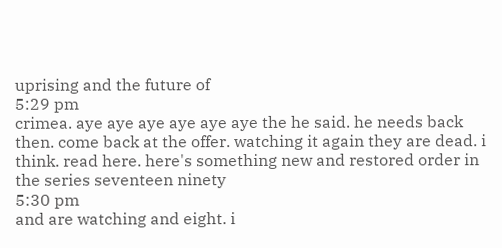uprising and the future of
5:29 pm
crimea. aye aye aye aye aye aye the he said. he needs back then. come back at the offer. watching it again they are dead. i think. read here. here's something new and restored order in the series seventeen ninety
5:30 pm
and are watching and eight. i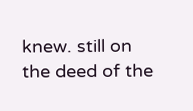knew. still on the deed of the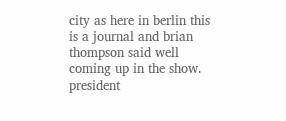city as here in berlin this is a journal and brian thompson said well coming up in the show. president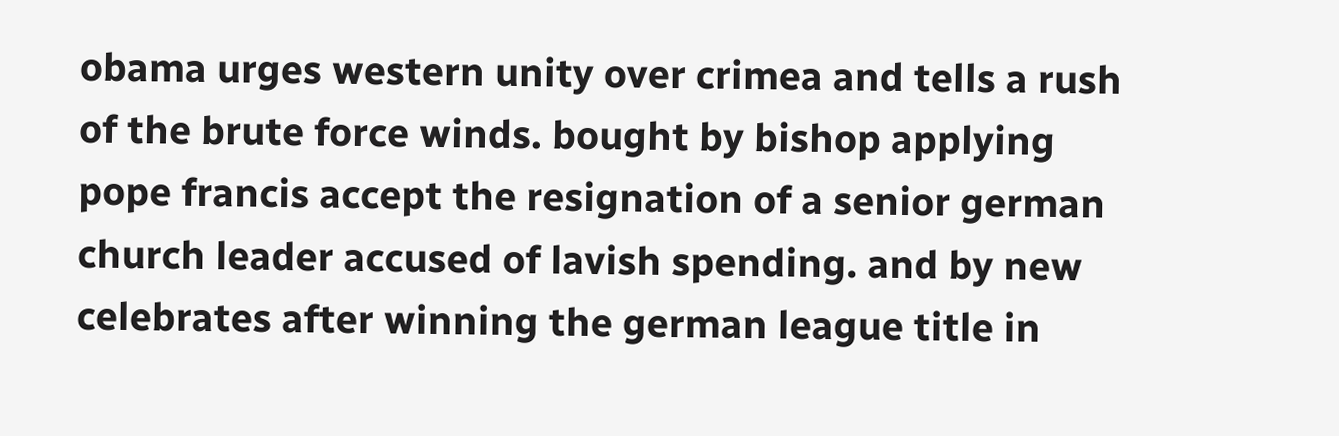obama urges western unity over crimea and tells a rush of the brute force winds. bought by bishop applying pope francis accept the resignation of a senior german church leader accused of lavish spending. and by new celebrates after winning the german league title in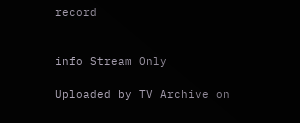record


info Stream Only

Uploaded by TV Archive on